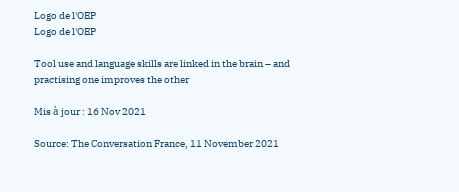Logo de l'OEP
Logo de l'OEP

Tool use and language skills are linked in the brain – and practising one improves the other

Mis à jour : 16 Nov 2021

Source: The Conversation France, 11 November 2021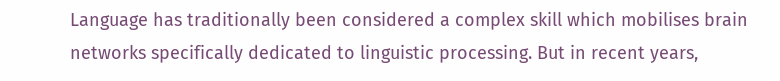Language has traditionally been considered a complex skill which mobilises brain networks specifically dedicated to linguistic processing. But in recent years,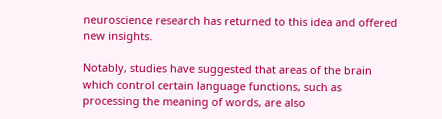neuroscience research has returned to this idea and offered new insights.

Notably, studies have suggested that areas of the brain which control certain language functions, such as processing the meaning of words, are also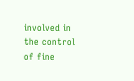involved in the control of fine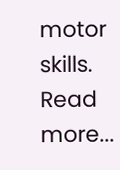motor skills. Read more...